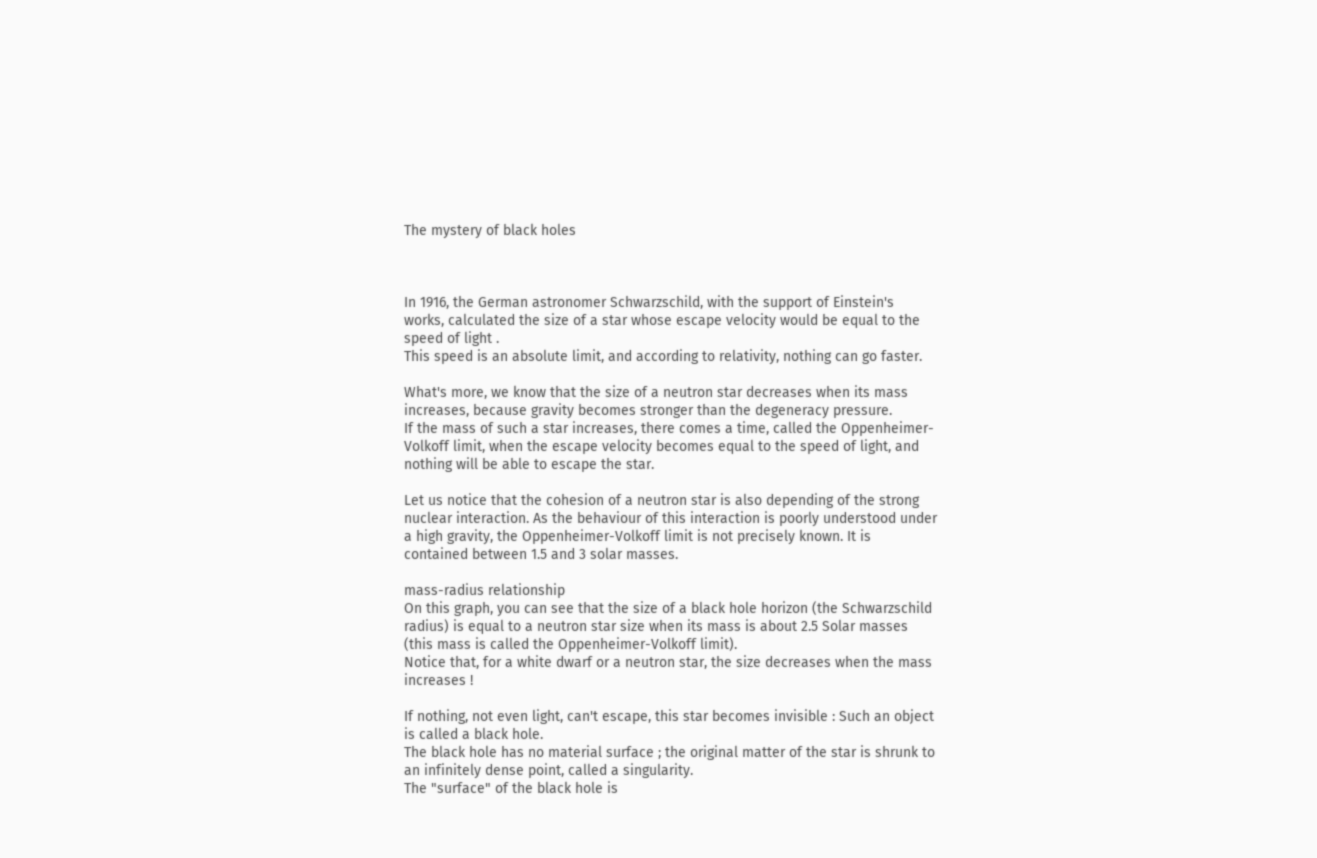The mystery of black holes



In 1916, the German astronomer Schwarzschild, with the support of Einstein's works, calculated the size of a star whose escape velocity would be equal to the speed of light .
This speed is an absolute limit, and according to relativity, nothing can go faster.

What's more, we know that the size of a neutron star decreases when its mass increases, because gravity becomes stronger than the degeneracy pressure.
If the mass of such a star increases, there comes a time, called the Oppenheimer-Volkoff limit, when the escape velocity becomes equal to the speed of light, and nothing will be able to escape the star.

Let us notice that the cohesion of a neutron star is also depending of the strong nuclear interaction. As the behaviour of this interaction is poorly understood under a high gravity, the Oppenheimer-Volkoff limit is not precisely known. It is contained between 1.5 and 3 solar masses.

mass-radius relationship
On this graph, you can see that the size of a black hole horizon (the Schwarzschild radius) is equal to a neutron star size when its mass is about 2.5 Solar masses (this mass is called the Oppenheimer-Volkoff limit).
Notice that, for a white dwarf or a neutron star, the size decreases when the mass increases !

If nothing, not even light, can't escape, this star becomes invisible : Such an object is called a black hole.
The black hole has no material surface ; the original matter of the star is shrunk to an infinitely dense point, called a singularity.
The "surface" of the black hole is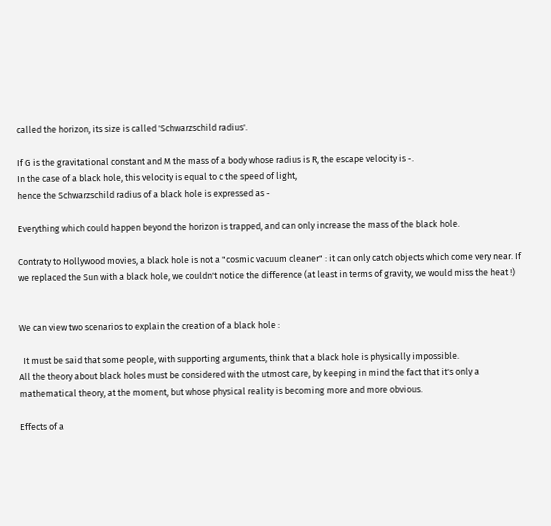called the horizon, its size is called 'Schwarzschild radius'.

If G is the gravitational constant and M the mass of a body whose radius is R, the escape velocity is -.
In the case of a black hole, this velocity is equal to c the speed of light,
hence the Schwarzschild radius of a black hole is expressed as -

Everything which could happen beyond the horizon is trapped, and can only increase the mass of the black hole.

Contraty to Hollywood movies, a black hole is not a "cosmic vacuum cleaner" : it can only catch objects which come very near. If we replaced the Sun with a black hole, we couldn't notice the difference (at least in terms of gravity, we would miss the heat !)


We can view two scenarios to explain the creation of a black hole :

  It must be said that some people, with supporting arguments, think that a black hole is physically impossible.
All the theory about black holes must be considered with the utmost care, by keeping in mind the fact that it's only a mathematical theory, at the moment, but whose physical reality is becoming more and more obvious.

Effects of a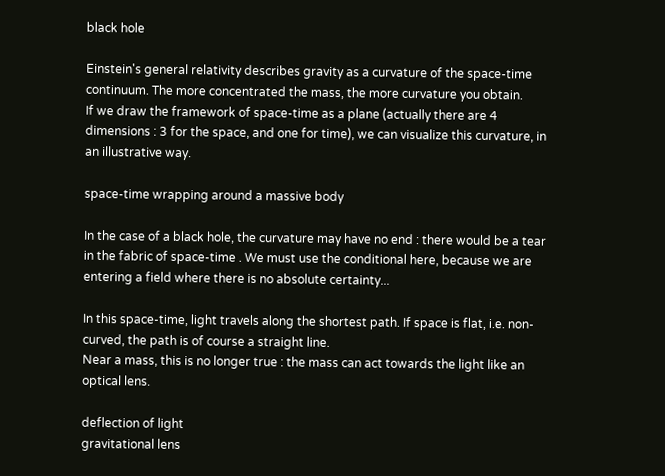black hole

Einstein's general relativity describes gravity as a curvature of the space-time continuum. The more concentrated the mass, the more curvature you obtain.
If we draw the framework of space-time as a plane (actually there are 4 dimensions : 3 for the space, and one for time), we can visualize this curvature, in an illustrative way.

space-time wrapping around a massive body

In the case of a black hole, the curvature may have no end : there would be a tear in the fabric of space-time . We must use the conditional here, because we are entering a field where there is no absolute certainty...

In this space-time, light travels along the shortest path. If space is flat, i.e. non-curved, the path is of course a straight line.
Near a mass, this is no longer true : the mass can act towards the light like an optical lens.

deflection of light
gravitational lens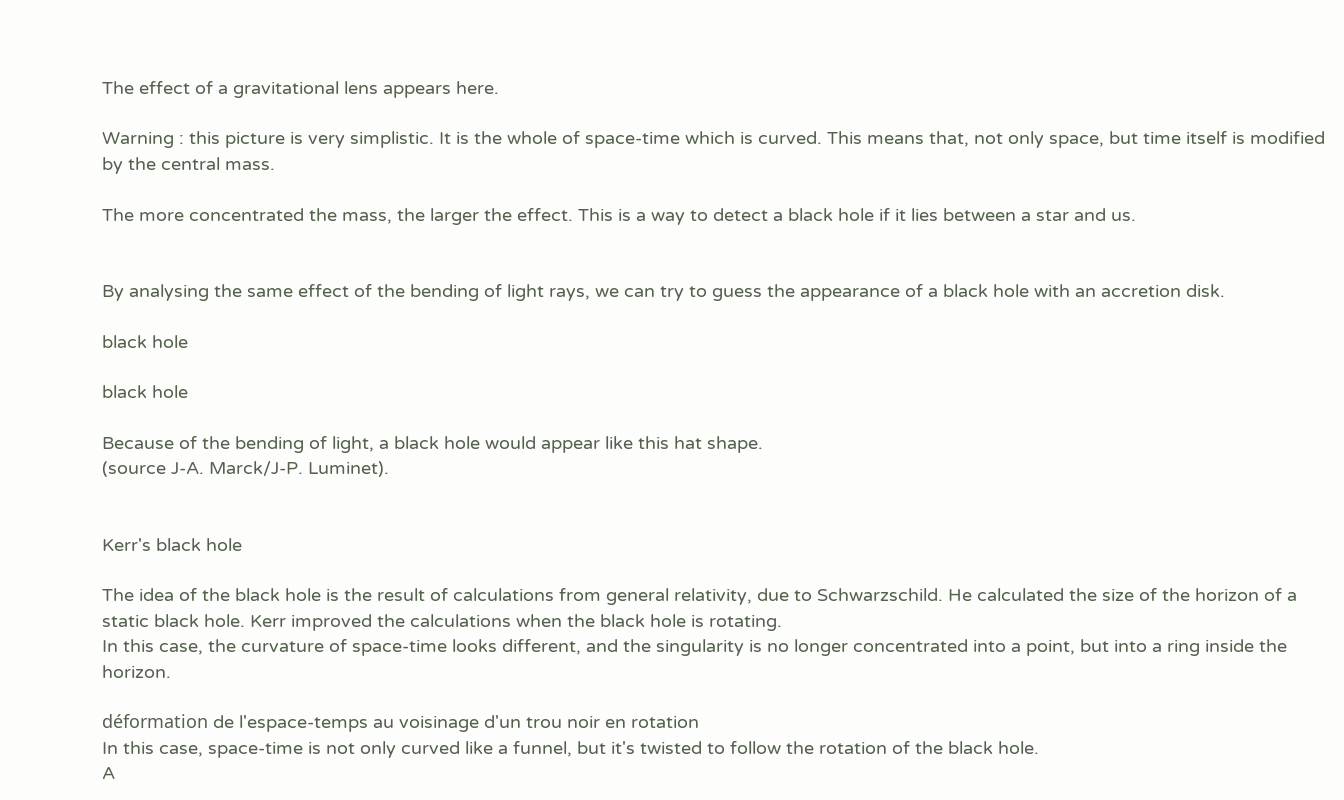The effect of a gravitational lens appears here.

Warning : this picture is very simplistic. It is the whole of space-time which is curved. This means that, not only space, but time itself is modified by the central mass.

The more concentrated the mass, the larger the effect. This is a way to detect a black hole if it lies between a star and us.


By analysing the same effect of the bending of light rays, we can try to guess the appearance of a black hole with an accretion disk.

black hole

black hole

Because of the bending of light, a black hole would appear like this hat shape.
(source J-A. Marck/J-P. Luminet).


Kerr's black hole

The idea of the black hole is the result of calculations from general relativity, due to Schwarzschild. He calculated the size of the horizon of a static black hole. Kerr improved the calculations when the black hole is rotating.
In this case, the curvature of space-time looks different, and the singularity is no longer concentrated into a point, but into a ring inside the horizon.

déformation de l'espace-temps au voisinage d'un trou noir en rotation
In this case, space-time is not only curved like a funnel, but it's twisted to follow the rotation of the black hole.
A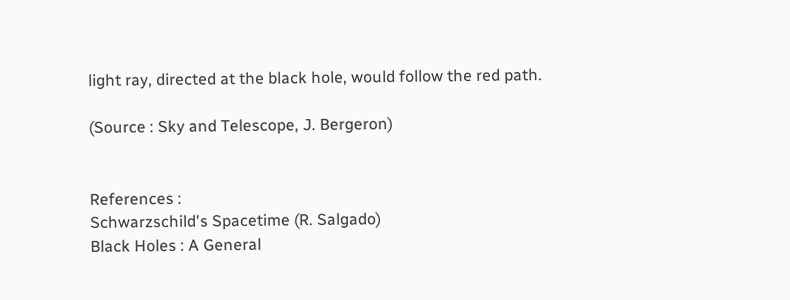light ray, directed at the black hole, would follow the red path.

(Source : Sky and Telescope, J. Bergeron)


References :
Schwarzschild's Spacetime (R. Salgado)
Black Holes : A General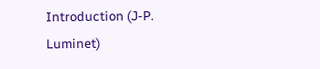Introduction (J-P. Luminet)